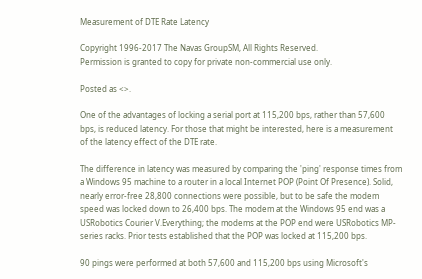Measurement of DTE Rate Latency

Copyright 1996-2017 The Navas GroupSM, All Rights Reserved.
Permission is granted to copy for private non-commercial use only.

Posted as <>.

One of the advantages of locking a serial port at 115,200 bps, rather than 57,600 bps, is reduced latency. For those that might be interested, here is a measurement of the latency effect of the DTE rate.

The difference in latency was measured by comparing the 'ping' response times from a Windows 95 machine to a router in a local Internet POP (Point Of Presence). Solid, nearly error-free 28,800 connections were possible, but to be safe the modem speed was locked down to 26,400 bps. The modem at the Windows 95 end was a USRobotics Courier V.Everything; the modems at the POP end were USRobotics MP-series racks. Prior tests established that the POP was locked at 115,200 bps.

90 pings were performed at both 57,600 and 115,200 bps using Microsoft's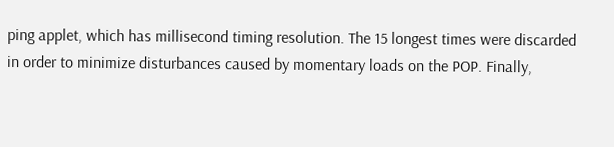ping applet, which has millisecond timing resolution. The 15 longest times were discarded in order to minimize disturbances caused by momentary loads on the POP. Finally,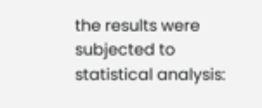the results were subjected to statistical analysis: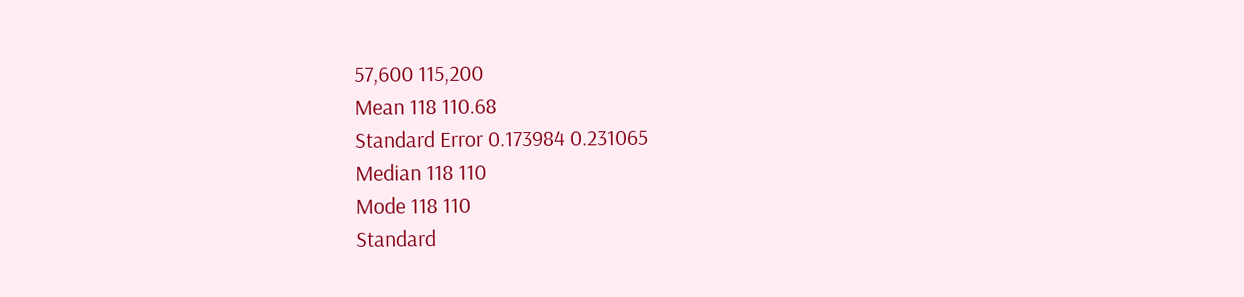57,600 115,200
Mean 118 110.68
Standard Error 0.173984 0.231065
Median 118 110
Mode 118 110
Standard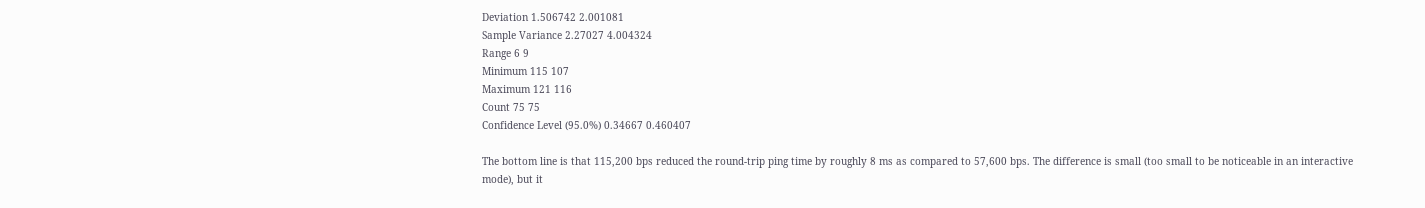Deviation 1.506742 2.001081
Sample Variance 2.27027 4.004324
Range 6 9
Minimum 115 107
Maximum 121 116
Count 75 75
Confidence Level (95.0%) 0.34667 0.460407

The bottom line is that 115,200 bps reduced the round-trip ping time by roughly 8 ms as compared to 57,600 bps. The difference is small (too small to be noticeable in an interactive mode), but it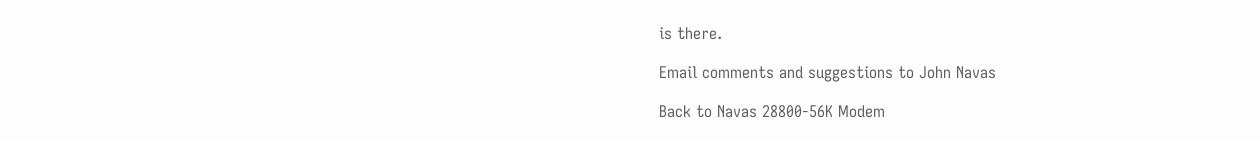is there.

Email comments and suggestions to John Navas

Back to Navas 28800-56K Modem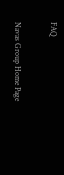FAQ

Navas Group Home Page